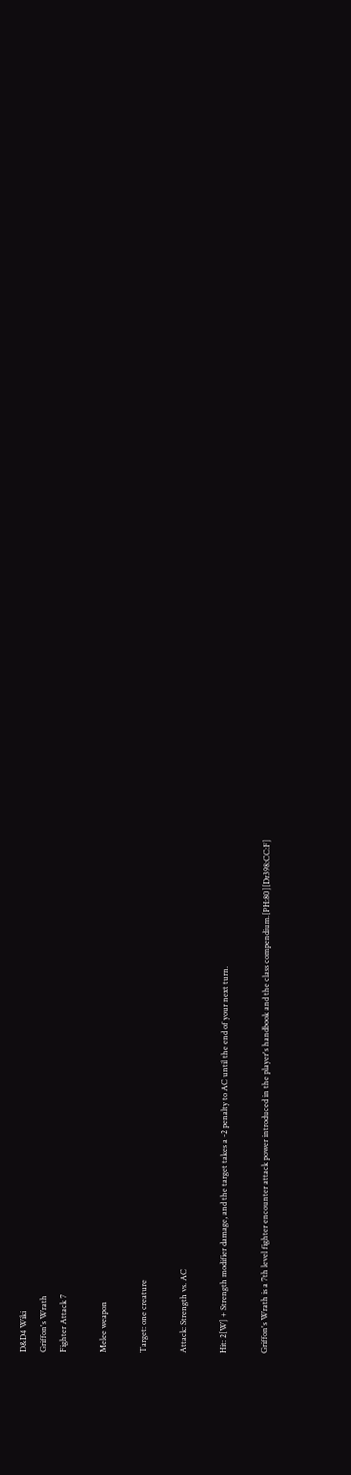D&D4 Wiki
Griffon's Wrath
Fighter Attack 7

Melee weapon

Target: one creature

Attack: Strength vs. AC

Hit: 2[W] + Strength modifier damage, and the target takes a -2 penalty to AC until the end of your next turn.

Griffon's Wrath is a 7th level fighter encounter attack power introduced in the player's handbook and the class compendium.[PH:80][Dr398:CC:F]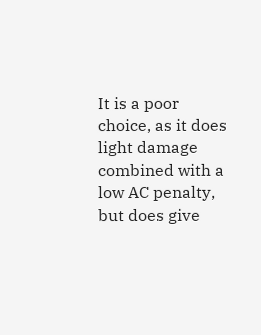It is a poor choice, as it does light damage combined with a low AC penalty, but does give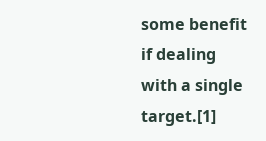some benefit if dealing with a single target.[1]